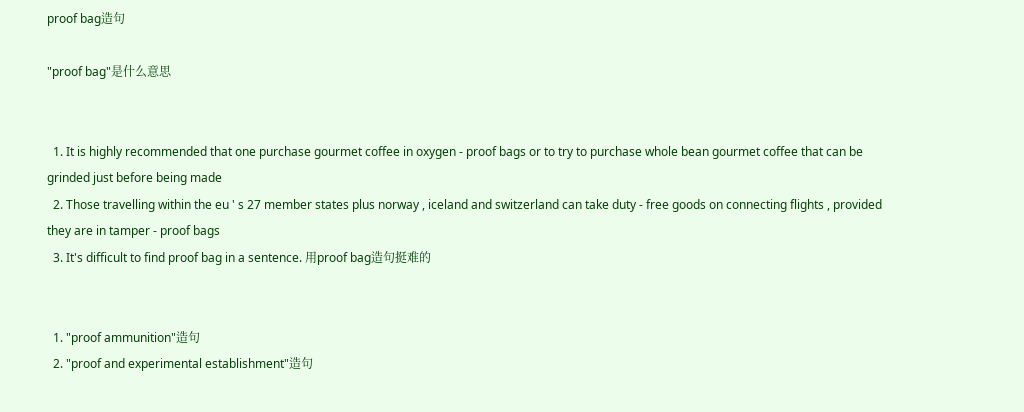proof bag造句

"proof bag"是什么意思


  1. It is highly recommended that one purchase gourmet coffee in oxygen - proof bags or to try to purchase whole bean gourmet coffee that can be grinded just before being made
  2. Those travelling within the eu ' s 27 member states plus norway , iceland and switzerland can take duty - free goods on connecting flights , provided they are in tamper - proof bags
  3. It's difficult to find proof bag in a sentence. 用proof bag造句挺难的


  1. "proof ammunition"造句
  2. "proof and experimental establishment"造句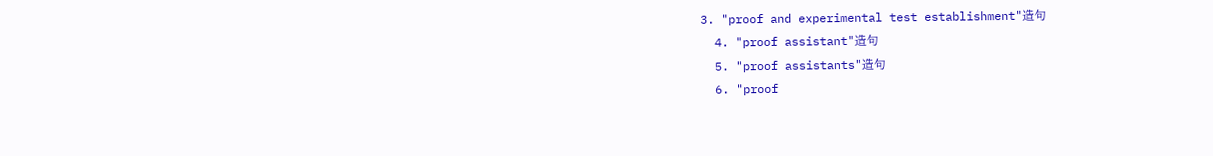3. "proof and experimental test establishment"造句
  4. "proof assistant"造句
  5. "proof assistants"造句
  6. "proof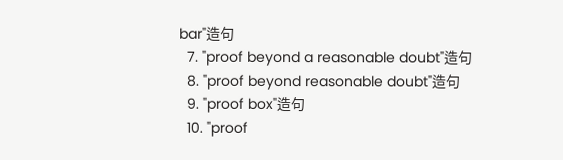bar"造句
  7. "proof beyond a reasonable doubt"造句
  8. "proof beyond reasonable doubt"造句
  9. "proof box"造句
  10. "proof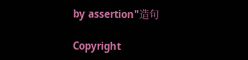by assertion"造句

Copyright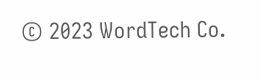© 2023 WordTech Co.